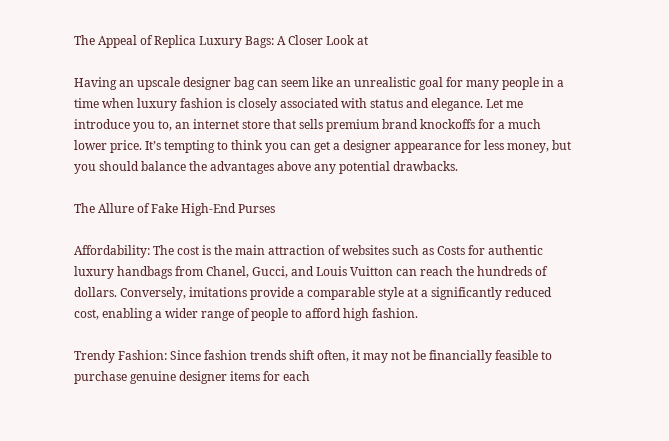The Appeal of Replica Luxury Bags: A Closer Look at

Having an upscale designer bag can seem like an unrealistic goal for many people in a time when luxury fashion is closely associated with status and elegance. Let me introduce you to, an internet store that sells premium brand knockoffs for a much lower price. It’s tempting to think you can get a designer appearance for less money, but you should balance the advantages above any potential drawbacks.

The Allure of Fake High-End Purses

Affordability: The cost is the main attraction of websites such as Costs for authentic luxury handbags from Chanel, Gucci, and Louis Vuitton can reach the hundreds of dollars. Conversely, imitations provide a comparable style at a significantly reduced cost, enabling a wider range of people to afford high fashion.

Trendy Fashion: Since fashion trends shift often, it may not be financially feasible to purchase genuine designer items for each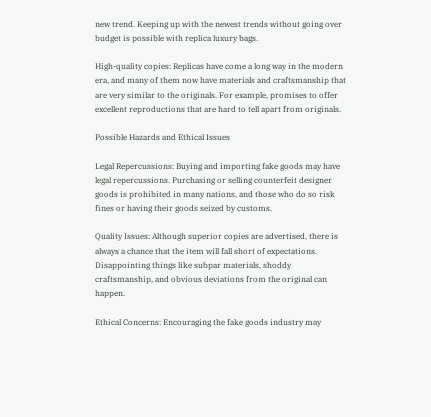new trend. Keeping up with the newest trends without going over budget is possible with replica luxury bags.

High-quality copies: Replicas have come a long way in the modern era, and many of them now have materials and craftsmanship that are very similar to the originals. For example, promises to offer excellent reproductions that are hard to tell apart from originals.

Possible Hazards and Ethical Issues

Legal Repercussions: Buying and importing fake goods may have legal repercussions. Purchasing or selling counterfeit designer goods is prohibited in many nations, and those who do so risk fines or having their goods seized by customs.

Quality Issues: Although superior copies are advertised, there is always a chance that the item will fall short of expectations. Disappointing things like subpar materials, shoddy craftsmanship, and obvious deviations from the original can happen.

Ethical Concerns: Encouraging the fake goods industry may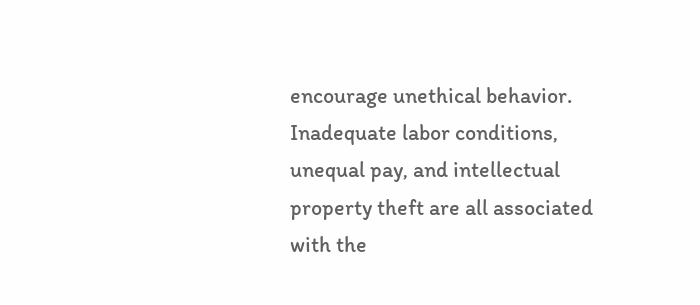encourage unethical behavior. Inadequate labor conditions, unequal pay, and intellectual property theft are all associated with the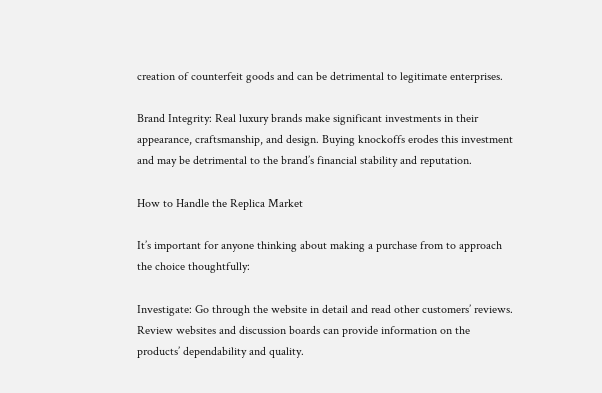creation of counterfeit goods and can be detrimental to legitimate enterprises.

Brand Integrity: Real luxury brands make significant investments in their appearance, craftsmanship, and design. Buying knockoffs erodes this investment and may be detrimental to the brand’s financial stability and reputation.

How to Handle the Replica Market

It’s important for anyone thinking about making a purchase from to approach the choice thoughtfully:

Investigate: Go through the website in detail and read other customers’ reviews. Review websites and discussion boards can provide information on the products’ dependability and quality.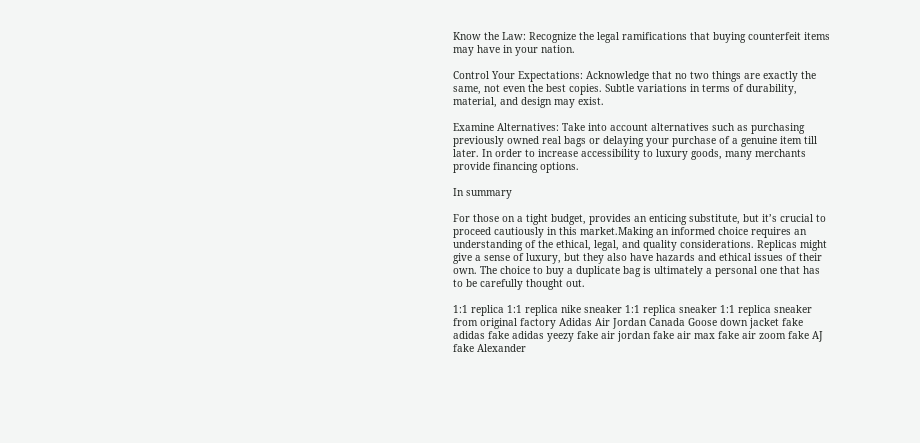Know the Law: Recognize the legal ramifications that buying counterfeit items may have in your nation.

Control Your Expectations: Acknowledge that no two things are exactly the same, not even the best copies. Subtle variations in terms of durability, material, and design may exist.

Examine Alternatives: Take into account alternatives such as purchasing previously owned real bags or delaying your purchase of a genuine item till later. In order to increase accessibility to luxury goods, many merchants provide financing options.

In summary

For those on a tight budget, provides an enticing substitute, but it’s crucial to proceed cautiously in this market.Making an informed choice requires an understanding of the ethical, legal, and quality considerations. Replicas might give a sense of luxury, but they also have hazards and ethical issues of their own. The choice to buy a duplicate bag is ultimately a personal one that has to be carefully thought out.

1:1 replica 1:1 replica nike sneaker 1:1 replica sneaker 1:1 replica sneaker from original factory Adidas Air Jordan Canada Goose down jacket fake adidas fake adidas yeezy fake air jordan fake air max fake air zoom fake AJ fake Alexander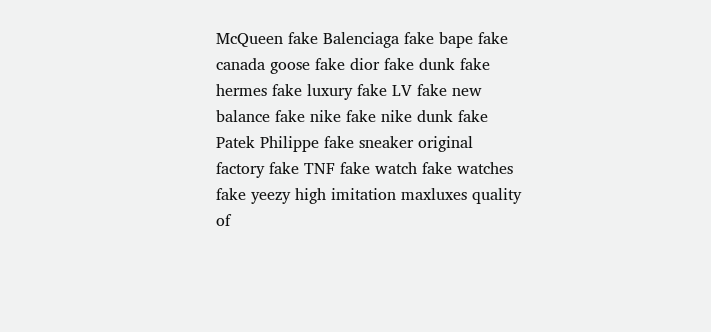McQueen fake Balenciaga fake bape fake canada goose fake dior fake dunk fake hermes fake luxury fake LV fake new balance fake nike fake nike dunk fake Patek Philippe fake sneaker original factory fake TNF fake watch fake watches fake yeezy high imitation maxluxes quality of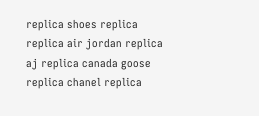replica shoes replica replica air jordan replica aj replica canada goose replica chanel replica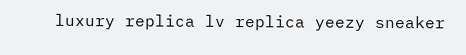luxury replica lv replica yeezy sneaker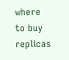where to buy replicas